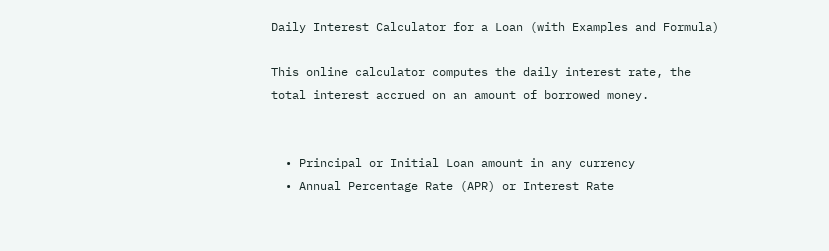Daily Interest Calculator for a Loan (with Examples and Formula)

This online calculator computes the daily interest rate, the total interest accrued on an amount of borrowed money.


  • Principal or Initial Loan amount in any currency
  • Annual Percentage Rate (APR) or Interest Rate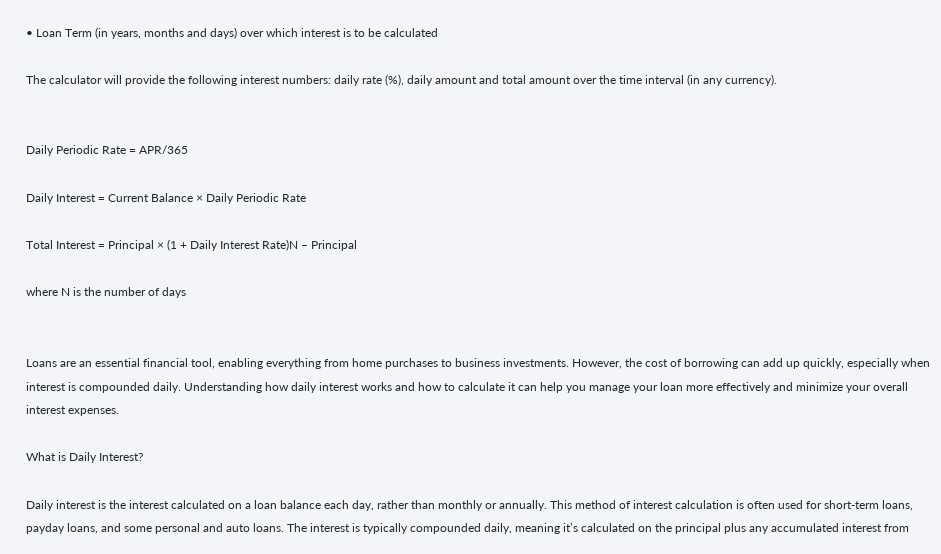• Loan Term (in years, months and days) over which interest is to be calculated

The calculator will provide the following interest numbers: daily rate (%), daily amount and total amount over the time interval (in any currency).


Daily Periodic Rate = APR/365

Daily Interest = Current Balance × Daily Periodic Rate

Total Interest = Principal × (1 + Daily Interest Rate)N – Principal

where N is the number of days


Loans are an essential financial tool, enabling everything from home purchases to business investments. However, the cost of borrowing can add up quickly, especially when interest is compounded daily. Understanding how daily interest works and how to calculate it can help you manage your loan more effectively and minimize your overall interest expenses.

What is Daily Interest?

Daily interest is the interest calculated on a loan balance each day, rather than monthly or annually. This method of interest calculation is often used for short-term loans, payday loans, and some personal and auto loans. The interest is typically compounded daily, meaning it’s calculated on the principal plus any accumulated interest from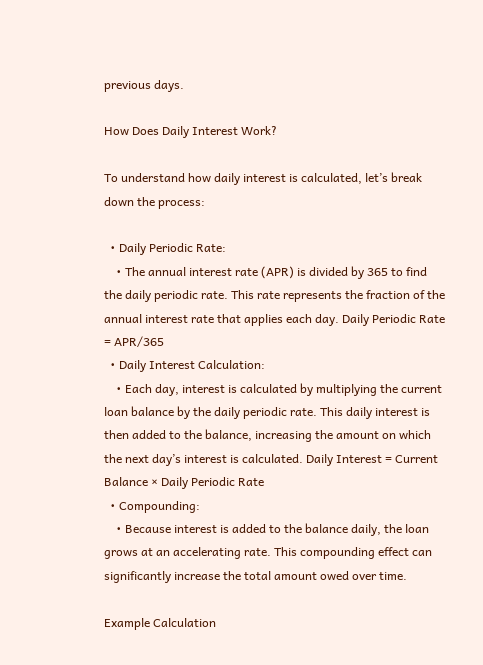previous days.

How Does Daily Interest Work?

To understand how daily interest is calculated, let’s break down the process:

  • Daily Periodic Rate:
    • The annual interest rate (APR) is divided by 365 to find the daily periodic rate. This rate represents the fraction of the annual interest rate that applies each day. Daily Periodic Rate = APR/365
  • Daily Interest Calculation:
    • Each day, interest is calculated by multiplying the current loan balance by the daily periodic rate. This daily interest is then added to the balance, increasing the amount on which the next day’s interest is calculated. Daily Interest = Current Balance × Daily Periodic Rate
  • Compounding:
    • Because interest is added to the balance daily, the loan grows at an accelerating rate. This compounding effect can significantly increase the total amount owed over time.

Example Calculation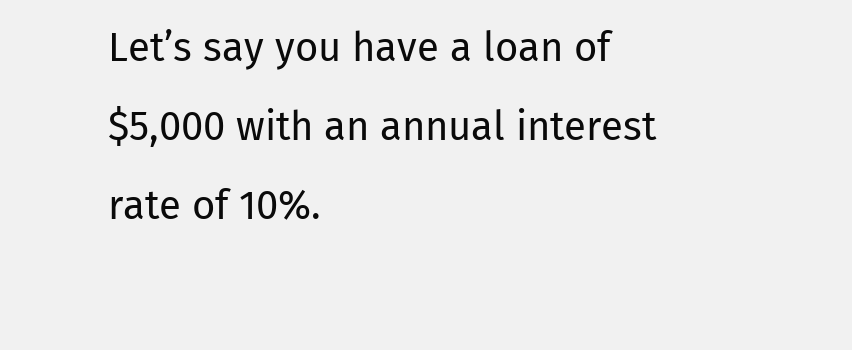Let’s say you have a loan of $5,000 with an annual interest rate of 10%.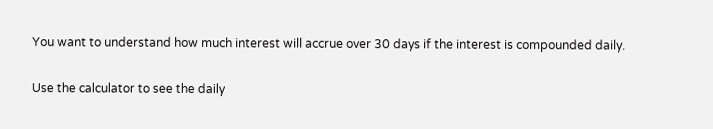You want to understand how much interest will accrue over 30 days if the interest is compounded daily.

Use the calculator to see the daily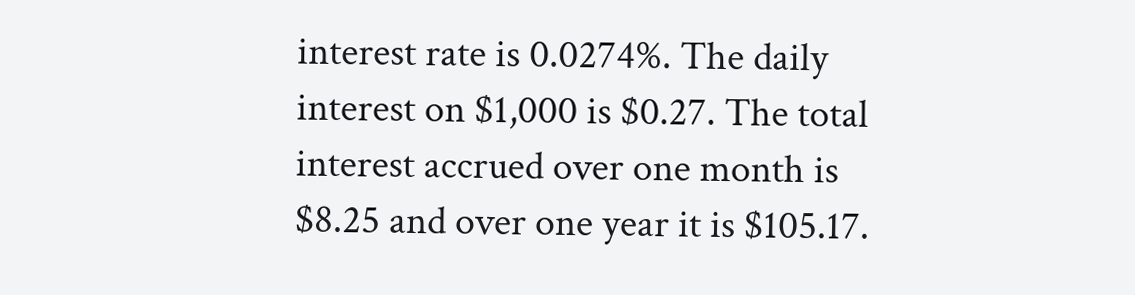interest rate is 0.0274%. The daily interest on $1,000 is $0.27. The total interest accrued over one month is $8.25 and over one year it is $105.17.